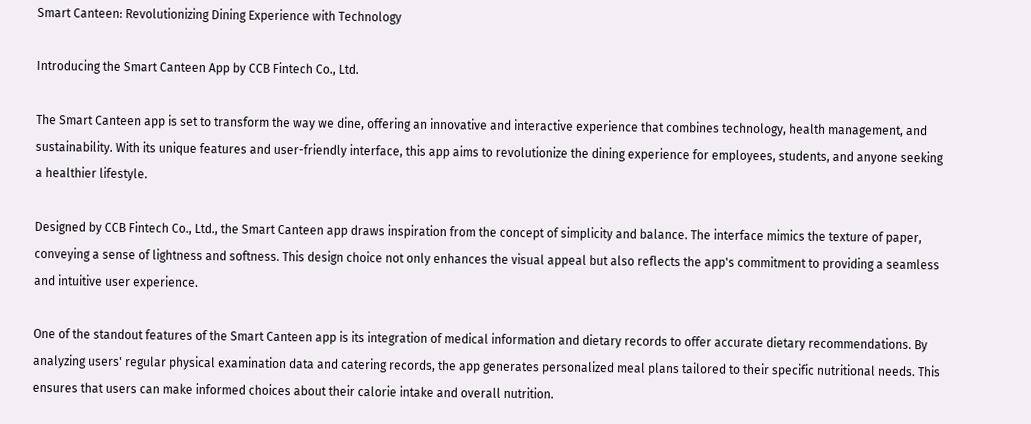Smart Canteen: Revolutionizing Dining Experience with Technology

Introducing the Smart Canteen App by CCB Fintech Co., Ltd.

The Smart Canteen app is set to transform the way we dine, offering an innovative and interactive experience that combines technology, health management, and sustainability. With its unique features and user-friendly interface, this app aims to revolutionize the dining experience for employees, students, and anyone seeking a healthier lifestyle.

Designed by CCB Fintech Co., Ltd., the Smart Canteen app draws inspiration from the concept of simplicity and balance. The interface mimics the texture of paper, conveying a sense of lightness and softness. This design choice not only enhances the visual appeal but also reflects the app's commitment to providing a seamless and intuitive user experience.

One of the standout features of the Smart Canteen app is its integration of medical information and dietary records to offer accurate dietary recommendations. By analyzing users' regular physical examination data and catering records, the app generates personalized meal plans tailored to their specific nutritional needs. This ensures that users can make informed choices about their calorie intake and overall nutrition.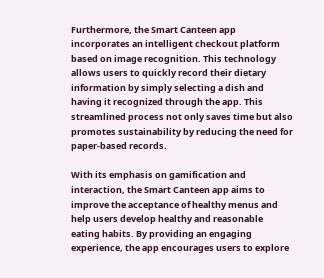Furthermore, the Smart Canteen app incorporates an intelligent checkout platform based on image recognition. This technology allows users to quickly record their dietary information by simply selecting a dish and having it recognized through the app. This streamlined process not only saves time but also promotes sustainability by reducing the need for paper-based records.

With its emphasis on gamification and interaction, the Smart Canteen app aims to improve the acceptance of healthy menus and help users develop healthy and reasonable eating habits. By providing an engaging experience, the app encourages users to explore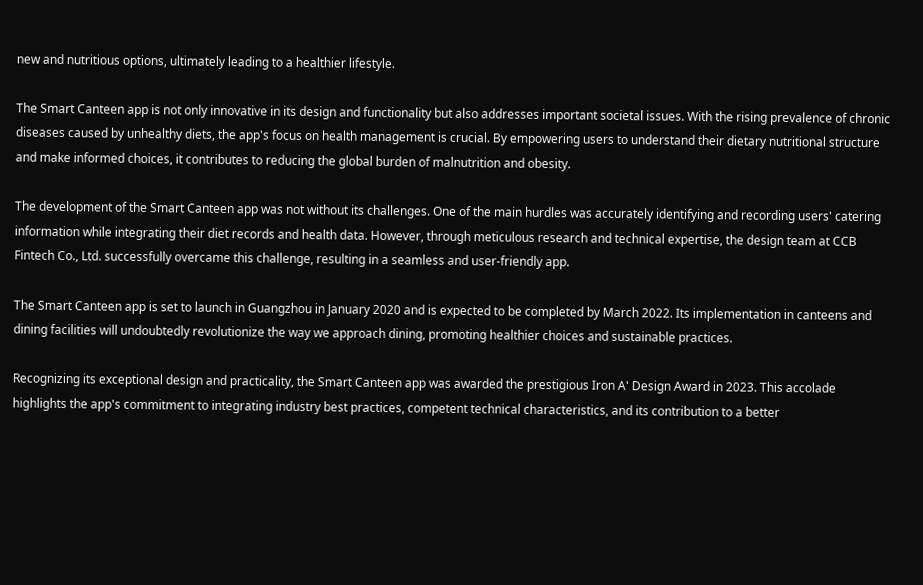new and nutritious options, ultimately leading to a healthier lifestyle.

The Smart Canteen app is not only innovative in its design and functionality but also addresses important societal issues. With the rising prevalence of chronic diseases caused by unhealthy diets, the app's focus on health management is crucial. By empowering users to understand their dietary nutritional structure and make informed choices, it contributes to reducing the global burden of malnutrition and obesity.

The development of the Smart Canteen app was not without its challenges. One of the main hurdles was accurately identifying and recording users' catering information while integrating their diet records and health data. However, through meticulous research and technical expertise, the design team at CCB Fintech Co., Ltd. successfully overcame this challenge, resulting in a seamless and user-friendly app.

The Smart Canteen app is set to launch in Guangzhou in January 2020 and is expected to be completed by March 2022. Its implementation in canteens and dining facilities will undoubtedly revolutionize the way we approach dining, promoting healthier choices and sustainable practices.

Recognizing its exceptional design and practicality, the Smart Canteen app was awarded the prestigious Iron A' Design Award in 2023. This accolade highlights the app's commitment to integrating industry best practices, competent technical characteristics, and its contribution to a better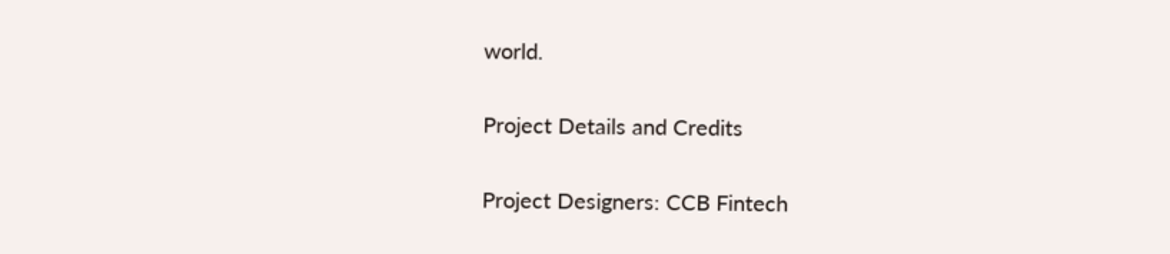world.

Project Details and Credits

Project Designers: CCB Fintech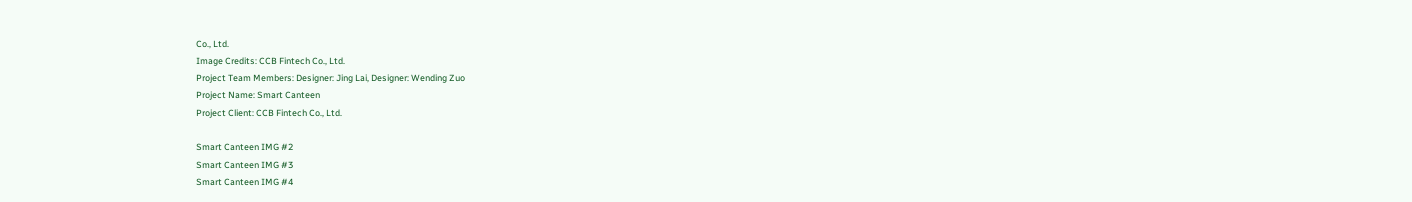Co., Ltd.
Image Credits: CCB Fintech Co., Ltd.
Project Team Members: Designer: Jing Lai, Designer: Wending Zuo
Project Name: Smart Canteen
Project Client: CCB Fintech Co., Ltd.

Smart Canteen IMG #2
Smart Canteen IMG #3
Smart Canteen IMG #4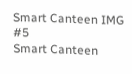Smart Canteen IMG #5
Smart Canteen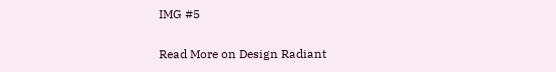IMG #5

Read More on Design Radiant